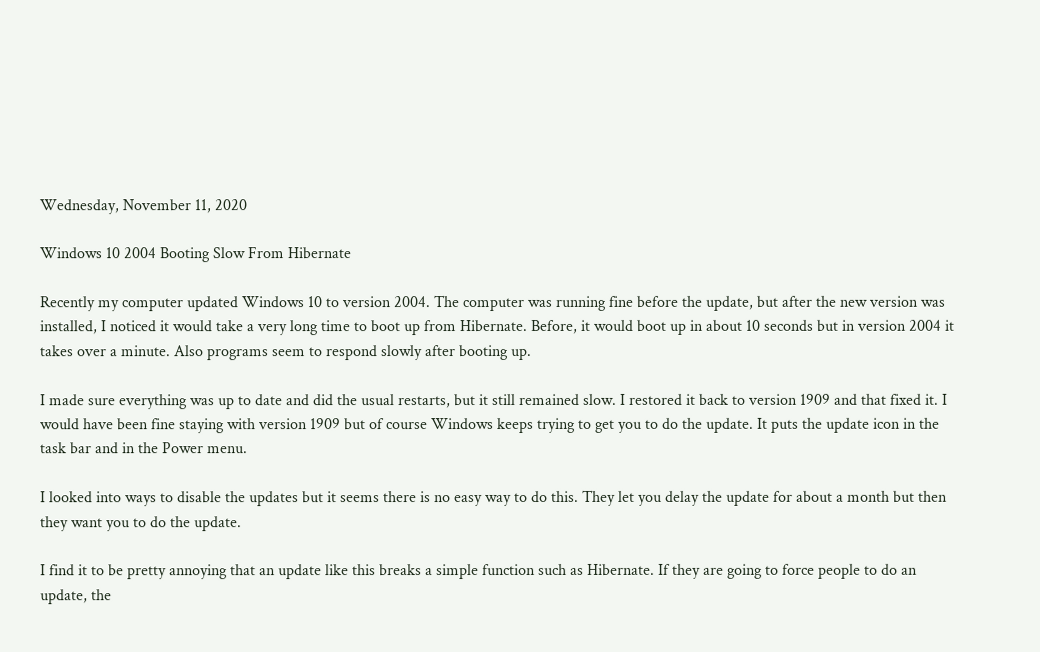Wednesday, November 11, 2020

Windows 10 2004 Booting Slow From Hibernate

Recently my computer updated Windows 10 to version 2004. The computer was running fine before the update, but after the new version was installed, I noticed it would take a very long time to boot up from Hibernate. Before, it would boot up in about 10 seconds but in version 2004 it takes over a minute. Also programs seem to respond slowly after booting up.

I made sure everything was up to date and did the usual restarts, but it still remained slow. I restored it back to version 1909 and that fixed it. I would have been fine staying with version 1909 but of course Windows keeps trying to get you to do the update. It puts the update icon in the task bar and in the Power menu.

I looked into ways to disable the updates but it seems there is no easy way to do this. They let you delay the update for about a month but then they want you to do the update.

I find it to be pretty annoying that an update like this breaks a simple function such as Hibernate. If they are going to force people to do an update, the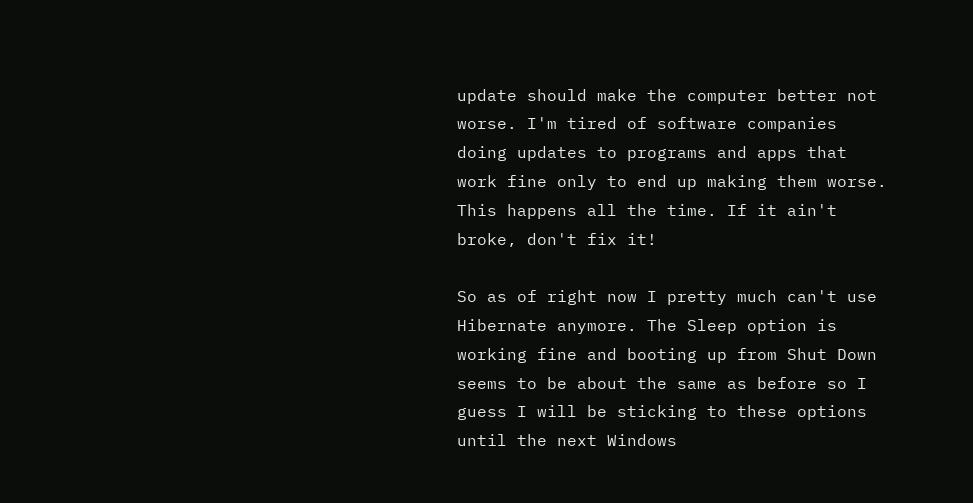update should make the computer better not worse. I'm tired of software companies doing updates to programs and apps that work fine only to end up making them worse. This happens all the time. If it ain't broke, don't fix it!

So as of right now I pretty much can't use Hibernate anymore. The Sleep option is working fine and booting up from Shut Down seems to be about the same as before so I guess I will be sticking to these options until the next Windows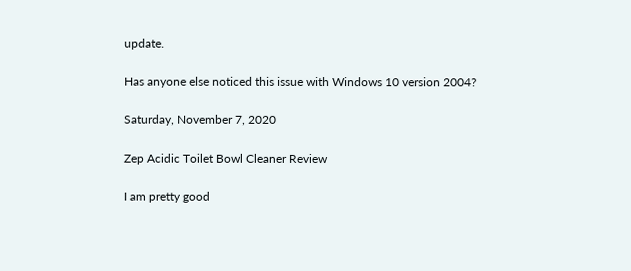update.

Has anyone else noticed this issue with Windows 10 version 2004?

Saturday, November 7, 2020

Zep Acidic Toilet Bowl Cleaner Review

I am pretty good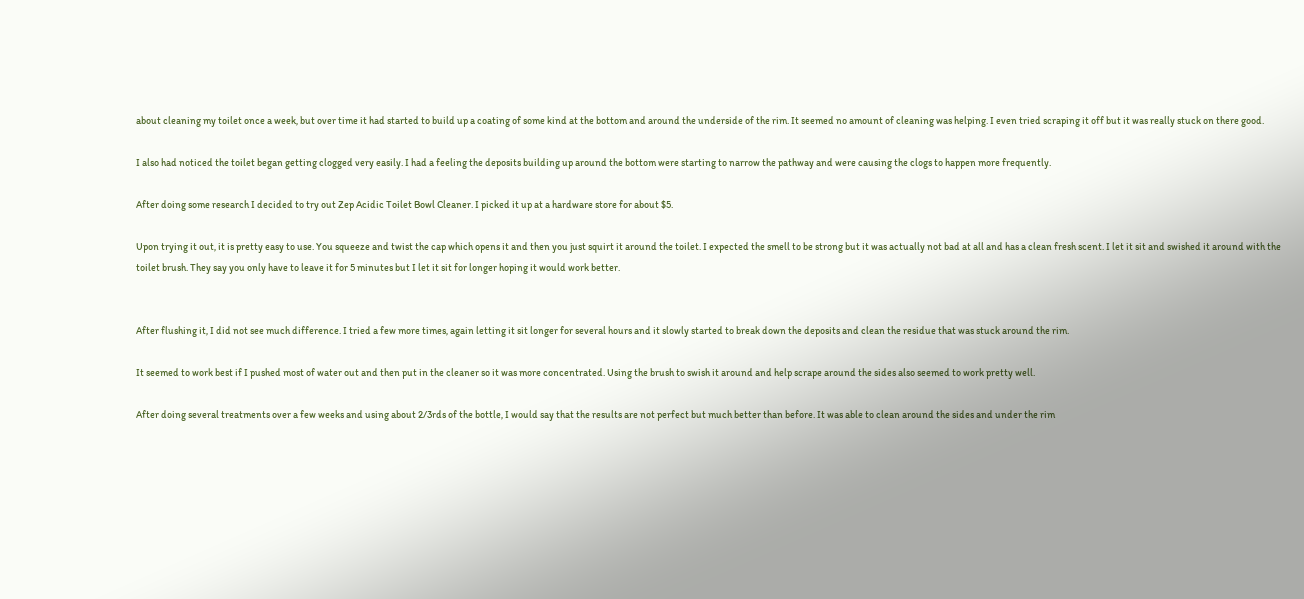about cleaning my toilet once a week, but over time it had started to build up a coating of some kind at the bottom and around the underside of the rim. It seemed no amount of cleaning was helping. I even tried scraping it off but it was really stuck on there good.

I also had noticed the toilet began getting clogged very easily. I had a feeling the deposits building up around the bottom were starting to narrow the pathway and were causing the clogs to happen more frequently.

After doing some research I decided to try out Zep Acidic Toilet Bowl Cleaner. I picked it up at a hardware store for about $5.

Upon trying it out, it is pretty easy to use. You squeeze and twist the cap which opens it and then you just squirt it around the toilet. I expected the smell to be strong but it was actually not bad at all and has a clean fresh scent. I let it sit and swished it around with the toilet brush. They say you only have to leave it for 5 minutes but I let it sit for longer hoping it would work better.


After flushing it, I did not see much difference. I tried a few more times, again letting it sit longer for several hours and it slowly started to break down the deposits and clean the residue that was stuck around the rim.

It seemed to work best if I pushed most of water out and then put in the cleaner so it was more concentrated. Using the brush to swish it around and help scrape around the sides also seemed to work pretty well.

After doing several treatments over a few weeks and using about 2/3rds of the bottle, I would say that the results are not perfect but much better than before. It was able to clean around the sides and under the rim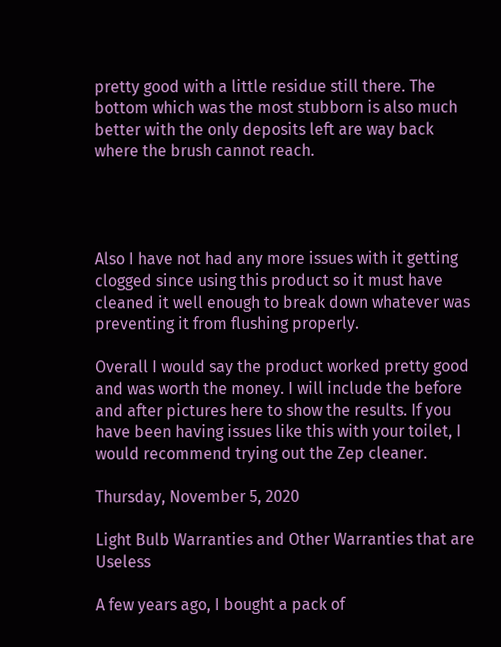pretty good with a little residue still there. The bottom which was the most stubborn is also much better with the only deposits left are way back where the brush cannot reach.




Also I have not had any more issues with it getting clogged since using this product so it must have cleaned it well enough to break down whatever was preventing it from flushing properly.

Overall I would say the product worked pretty good and was worth the money. I will include the before and after pictures here to show the results. If you have been having issues like this with your toilet, I would recommend trying out the Zep cleaner.

Thursday, November 5, 2020

Light Bulb Warranties and Other Warranties that are Useless

A few years ago, I bought a pack of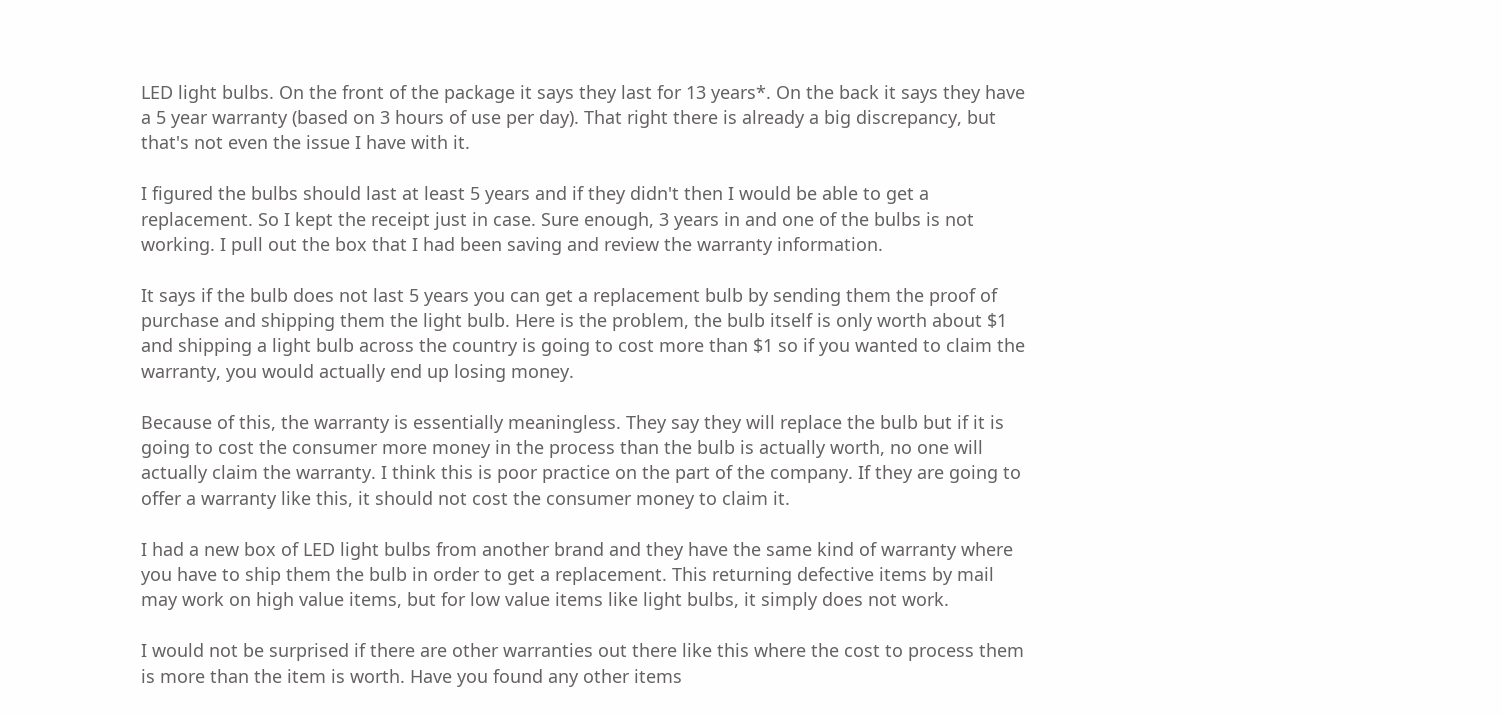LED light bulbs. On the front of the package it says they last for 13 years*. On the back it says they have a 5 year warranty (based on 3 hours of use per day). That right there is already a big discrepancy, but that's not even the issue I have with it.

I figured the bulbs should last at least 5 years and if they didn't then I would be able to get a replacement. So I kept the receipt just in case. Sure enough, 3 years in and one of the bulbs is not working. I pull out the box that I had been saving and review the warranty information.

It says if the bulb does not last 5 years you can get a replacement bulb by sending them the proof of purchase and shipping them the light bulb. Here is the problem, the bulb itself is only worth about $1 and shipping a light bulb across the country is going to cost more than $1 so if you wanted to claim the warranty, you would actually end up losing money.

Because of this, the warranty is essentially meaningless. They say they will replace the bulb but if it is going to cost the consumer more money in the process than the bulb is actually worth, no one will actually claim the warranty. I think this is poor practice on the part of the company. If they are going to offer a warranty like this, it should not cost the consumer money to claim it.

I had a new box of LED light bulbs from another brand and they have the same kind of warranty where you have to ship them the bulb in order to get a replacement. This returning defective items by mail may work on high value items, but for low value items like light bulbs, it simply does not work.

I would not be surprised if there are other warranties out there like this where the cost to process them is more than the item is worth. Have you found any other items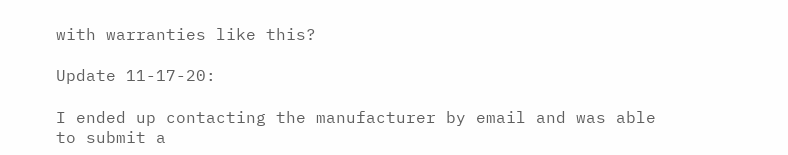with warranties like this?

Update 11-17-20:

I ended up contacting the manufacturer by email and was able to submit a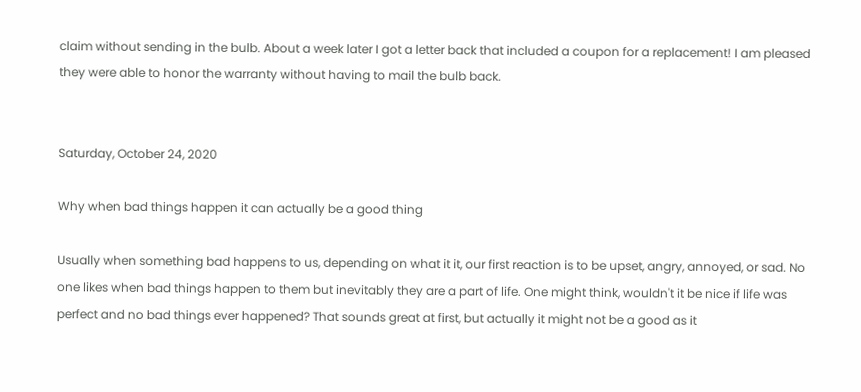claim without sending in the bulb. About a week later I got a letter back that included a coupon for a replacement! I am pleased they were able to honor the warranty without having to mail the bulb back.


Saturday, October 24, 2020

Why when bad things happen it can actually be a good thing

Usually when something bad happens to us, depending on what it it, our first reaction is to be upset, angry, annoyed, or sad. No one likes when bad things happen to them but inevitably they are a part of life. One might think, wouldn't it be nice if life was perfect and no bad things ever happened? That sounds great at first, but actually it might not be a good as it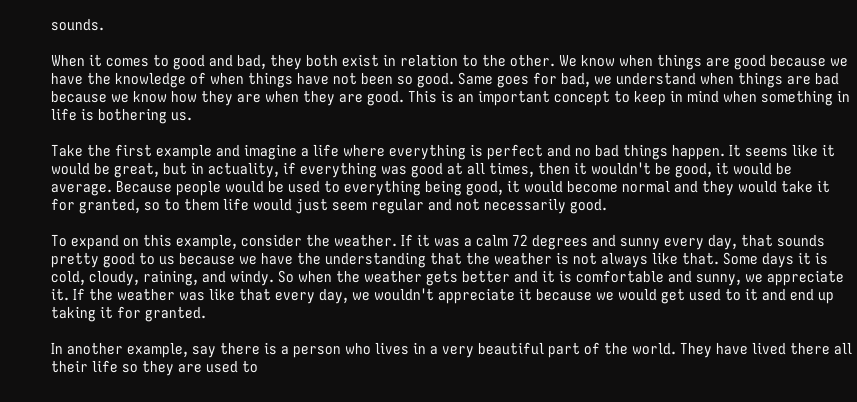sounds.

When it comes to good and bad, they both exist in relation to the other. We know when things are good because we have the knowledge of when things have not been so good. Same goes for bad, we understand when things are bad because we know how they are when they are good. This is an important concept to keep in mind when something in life is bothering us.

Take the first example and imagine a life where everything is perfect and no bad things happen. It seems like it would be great, but in actuality, if everything was good at all times, then it wouldn't be good, it would be average. Because people would be used to everything being good, it would become normal and they would take it for granted, so to them life would just seem regular and not necessarily good.

To expand on this example, consider the weather. If it was a calm 72 degrees and sunny every day, that sounds pretty good to us because we have the understanding that the weather is not always like that. Some days it is cold, cloudy, raining, and windy. So when the weather gets better and it is comfortable and sunny, we appreciate it. If the weather was like that every day, we wouldn't appreciate it because we would get used to it and end up taking it for granted.

In another example, say there is a person who lives in a very beautiful part of the world. They have lived there all their life so they are used to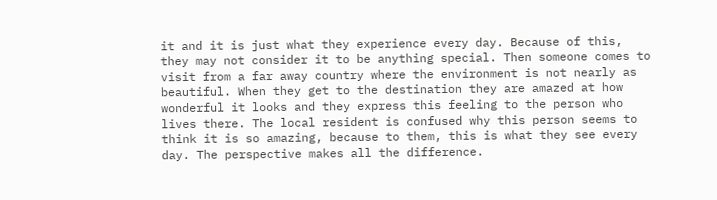it and it is just what they experience every day. Because of this, they may not consider it to be anything special. Then someone comes to visit from a far away country where the environment is not nearly as beautiful. When they get to the destination they are amazed at how wonderful it looks and they express this feeling to the person who lives there. The local resident is confused why this person seems to think it is so amazing, because to them, this is what they see every day. The perspective makes all the difference.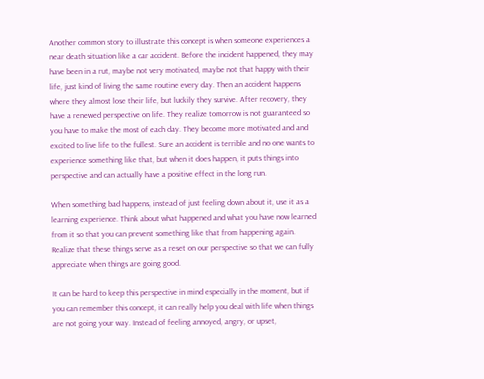Another common story to illustrate this concept is when someone experiences a near death situation like a car accident. Before the incident happened, they may have been in a rut, maybe not very motivated, maybe not that happy with their life, just kind of living the same routine every day. Then an accident happens where they almost lose their life, but luckily they survive. After recovery, they have a renewed perspective on life. They realize tomorrow is not guaranteed so you have to make the most of each day. They become more motivated and and excited to live life to the fullest. Sure an accident is terrible and no one wants to experience something like that, but when it does happen, it puts things into perspective and can actually have a positive effect in the long run.

When something bad happens, instead of just feeling down about it, use it as a learning experience. Think about what happened and what you have now learned from it so that you can prevent something like that from happening again. Realize that these things serve as a reset on our perspective so that we can fully appreciate when things are going good.

It can be hard to keep this perspective in mind especially in the moment, but if you can remember this concept, it can really help you deal with life when things are not going your way. Instead of feeling annoyed, angry, or upset,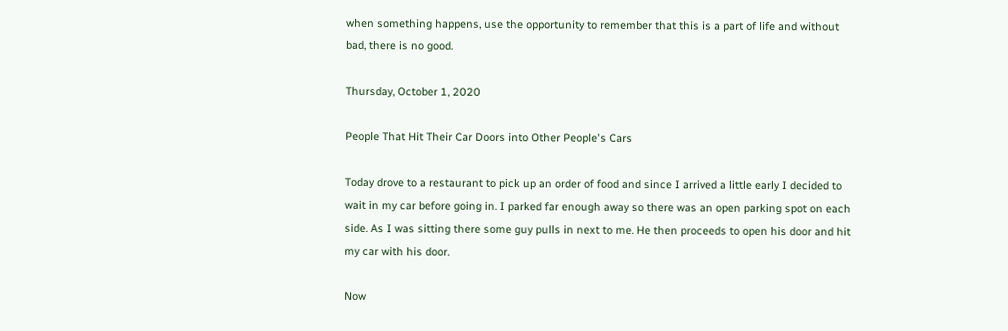when something happens, use the opportunity to remember that this is a part of life and without bad, there is no good.

Thursday, October 1, 2020

People That Hit Their Car Doors into Other People's Cars

Today drove to a restaurant to pick up an order of food and since I arrived a little early I decided to wait in my car before going in. I parked far enough away so there was an open parking spot on each side. As I was sitting there some guy pulls in next to me. He then proceeds to open his door and hit my car with his door.

Now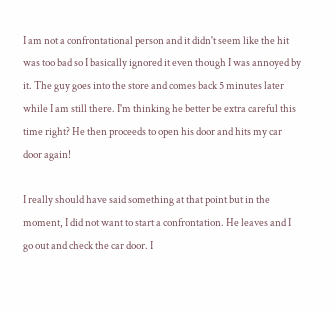I am not a confrontational person and it didn't seem like the hit was too bad so I basically ignored it even though I was annoyed by it. The guy goes into the store and comes back 5 minutes later while I am still there. I'm thinking he better be extra careful this time right? He then proceeds to open his door and hits my car door again!

I really should have said something at that point but in the moment, I did not want to start a confrontation. He leaves and I go out and check the car door. I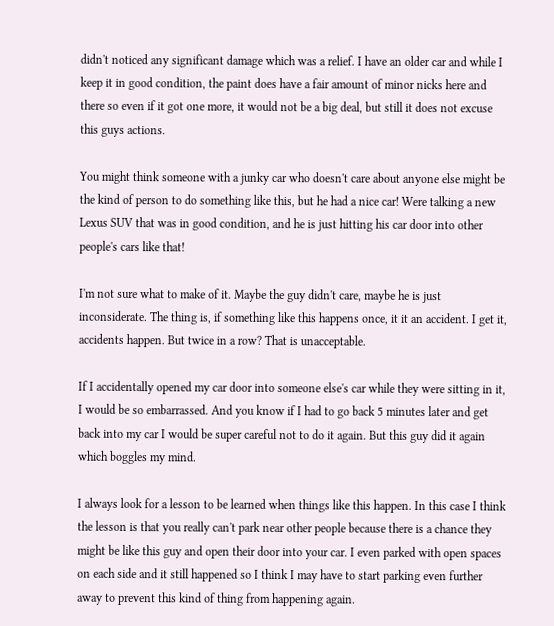didn't noticed any significant damage which was a relief. I have an older car and while I keep it in good condition, the paint does have a fair amount of minor nicks here and there so even if it got one more, it would not be a big deal, but still it does not excuse this guys actions.

You might think someone with a junky car who doesn't care about anyone else might be the kind of person to do something like this, but he had a nice car! Were talking a new Lexus SUV that was in good condition, and he is just hitting his car door into other people's cars like that!

I'm not sure what to make of it. Maybe the guy didn't care, maybe he is just inconsiderate. The thing is, if something like this happens once, it it an accident. I get it, accidents happen. But twice in a row? That is unacceptable.

If I accidentally opened my car door into someone else's car while they were sitting in it, I would be so embarrassed. And you know if I had to go back 5 minutes later and get back into my car I would be super careful not to do it again. But this guy did it again which boggles my mind.

I always look for a lesson to be learned when things like this happen. In this case I think the lesson is that you really can't park near other people because there is a chance they might be like this guy and open their door into your car. I even parked with open spaces on each side and it still happened so I think I may have to start parking even further away to prevent this kind of thing from happening again.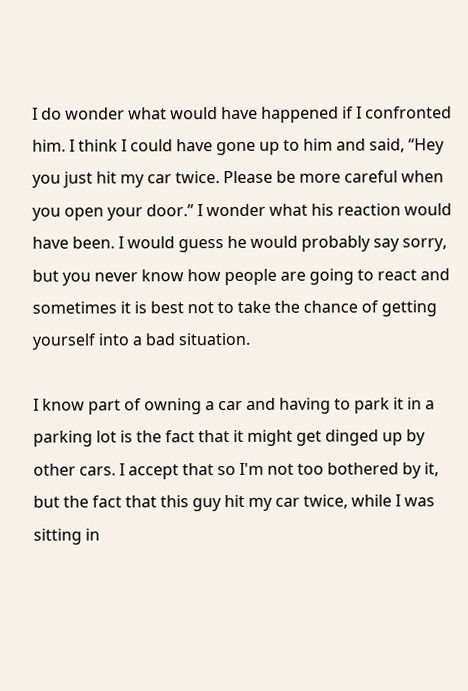I do wonder what would have happened if I confronted him. I think I could have gone up to him and said, “Hey you just hit my car twice. Please be more careful when you open your door.” I wonder what his reaction would have been. I would guess he would probably say sorry, but you never know how people are going to react and sometimes it is best not to take the chance of getting yourself into a bad situation.

I know part of owning a car and having to park it in a parking lot is the fact that it might get dinged up by other cars. I accept that so I'm not too bothered by it, but the fact that this guy hit my car twice, while I was sitting in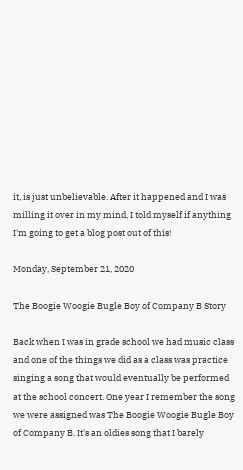it, is just unbelievable. After it happened and I was milling it over in my mind, I told myself if anything I'm going to get a blog post out of this!

Monday, September 21, 2020

The Boogie Woogie Bugle Boy of Company B Story

Back when I was in grade school we had music class and one of the things we did as a class was practice singing a song that would eventually be performed at the school concert. One year I remember the song we were assigned was The Boogie Woogie Bugle Boy of Company B. It's an oldies song that I barely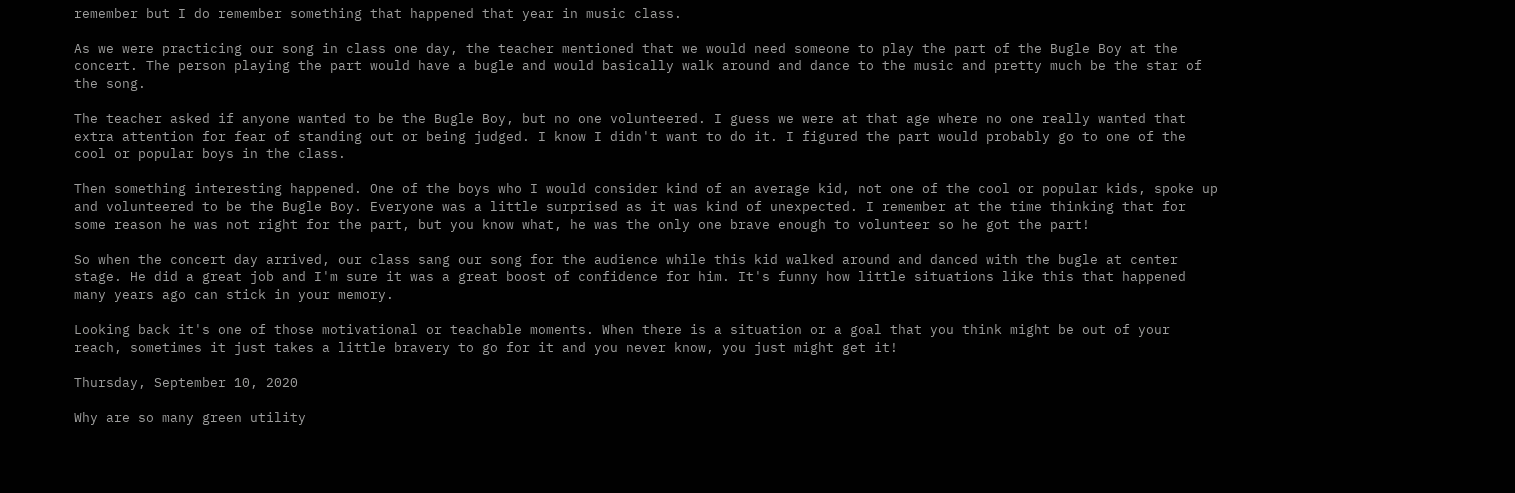remember but I do remember something that happened that year in music class.

As we were practicing our song in class one day, the teacher mentioned that we would need someone to play the part of the Bugle Boy at the concert. The person playing the part would have a bugle and would basically walk around and dance to the music and pretty much be the star of the song.

The teacher asked if anyone wanted to be the Bugle Boy, but no one volunteered. I guess we were at that age where no one really wanted that extra attention for fear of standing out or being judged. I know I didn't want to do it. I figured the part would probably go to one of the cool or popular boys in the class.

Then something interesting happened. One of the boys who I would consider kind of an average kid, not one of the cool or popular kids, spoke up and volunteered to be the Bugle Boy. Everyone was a little surprised as it was kind of unexpected. I remember at the time thinking that for some reason he was not right for the part, but you know what, he was the only one brave enough to volunteer so he got the part!

So when the concert day arrived, our class sang our song for the audience while this kid walked around and danced with the bugle at center stage. He did a great job and I'm sure it was a great boost of confidence for him. It's funny how little situations like this that happened many years ago can stick in your memory.

Looking back it's one of those motivational or teachable moments. When there is a situation or a goal that you think might be out of your reach, sometimes it just takes a little bravery to go for it and you never know, you just might get it!

Thursday, September 10, 2020

Why are so many green utility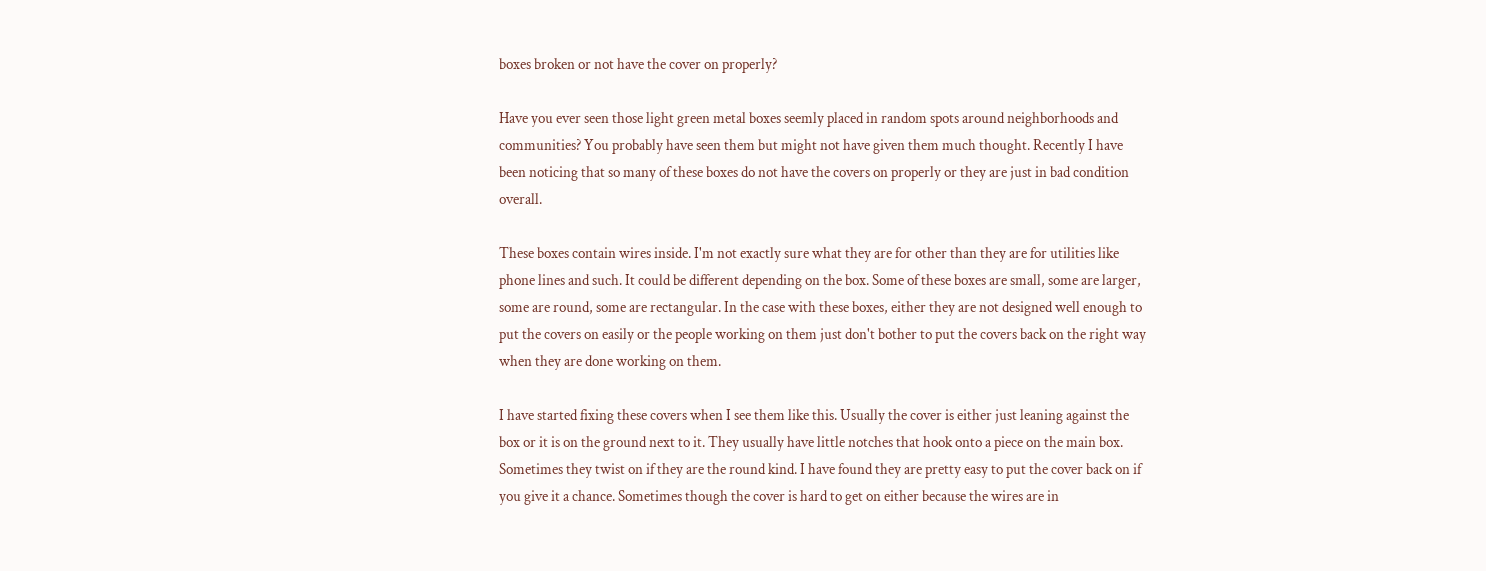boxes broken or not have the cover on properly?

Have you ever seen those light green metal boxes seemly placed in random spots around neighborhoods and communities? You probably have seen them but might not have given them much thought. Recently I have been noticing that so many of these boxes do not have the covers on properly or they are just in bad condition overall.

These boxes contain wires inside. I'm not exactly sure what they are for other than they are for utilities like phone lines and such. It could be different depending on the box. Some of these boxes are small, some are larger, some are round, some are rectangular. In the case with these boxes, either they are not designed well enough to put the covers on easily or the people working on them just don't bother to put the covers back on the right way when they are done working on them.

I have started fixing these covers when I see them like this. Usually the cover is either just leaning against the box or it is on the ground next to it. They usually have little notches that hook onto a piece on the main box. Sometimes they twist on if they are the round kind. I have found they are pretty easy to put the cover back on if you give it a chance. Sometimes though the cover is hard to get on either because the wires are in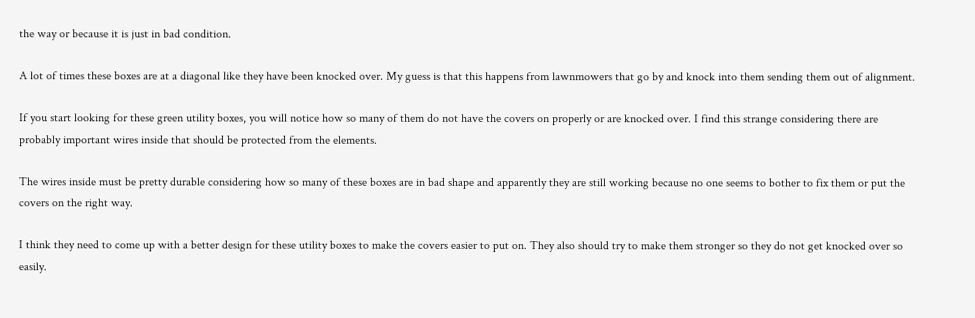the way or because it is just in bad condition.

A lot of times these boxes are at a diagonal like they have been knocked over. My guess is that this happens from lawnmowers that go by and knock into them sending them out of alignment.

If you start looking for these green utility boxes, you will notice how so many of them do not have the covers on properly or are knocked over. I find this strange considering there are probably important wires inside that should be protected from the elements.

The wires inside must be pretty durable considering how so many of these boxes are in bad shape and apparently they are still working because no one seems to bother to fix them or put the covers on the right way.

I think they need to come up with a better design for these utility boxes to make the covers easier to put on. They also should try to make them stronger so they do not get knocked over so easily.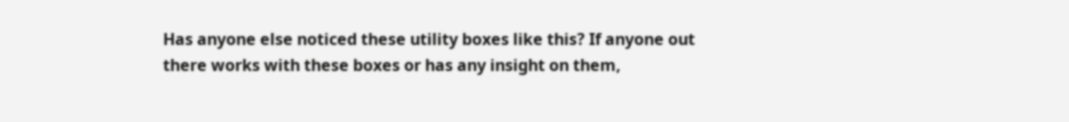Has anyone else noticed these utility boxes like this? If anyone out there works with these boxes or has any insight on them,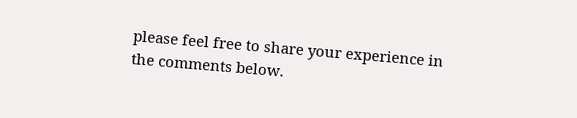please feel free to share your experience in the comments below.